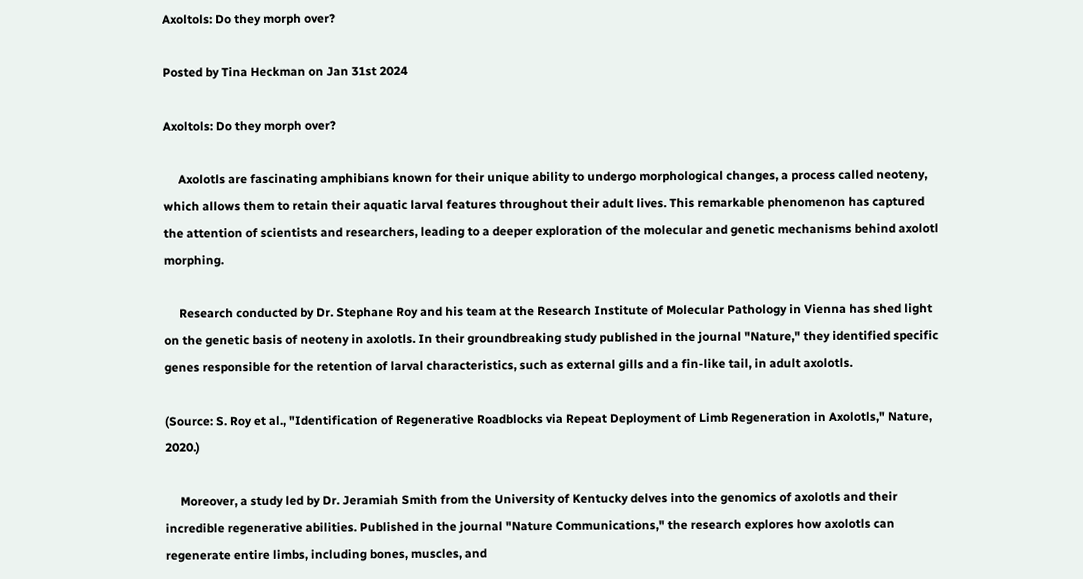Axoltols: Do they morph over?

Posted by Tina Heckman on Jan 31st 2024

Axoltols: Do they morph over?

     Axolotls are fascinating amphibians known for their unique ability to undergo morphological changes, a process called neoteny, which allows them to retain their aquatic larval features throughout their adult lives. This remarkable phenomenon has captured the attention of scientists and researchers, leading to a deeper exploration of the molecular and genetic mechanisms behind axolotl morphing.

     Research conducted by Dr. Stephane Roy and his team at the Research Institute of Molecular Pathology in Vienna has shed light on the genetic basis of neoteny in axolotls. In their groundbreaking study published in the journal "Nature," they identified specific genes responsible for the retention of larval characteristics, such as external gills and a fin-like tail, in adult axolotls.

(Source: S. Roy et al., "Identification of Regenerative Roadblocks via Repeat Deployment of Limb Regeneration in Axolotls," Nature, 2020.)

     Moreover, a study led by Dr. Jeramiah Smith from the University of Kentucky delves into the genomics of axolotls and their incredible regenerative abilities. Published in the journal "Nature Communications," the research explores how axolotls can regenerate entire limbs, including bones, muscles, and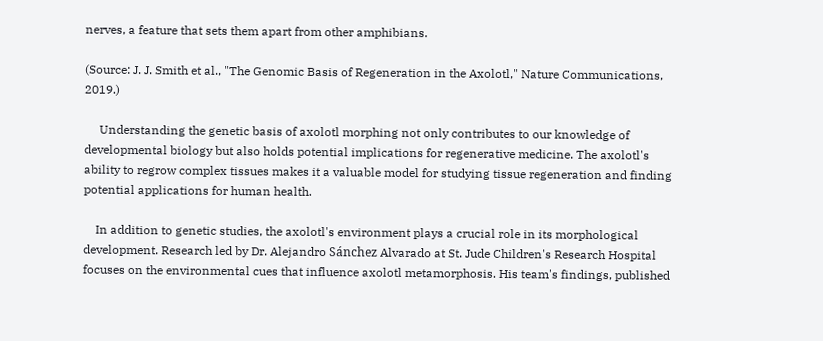nerves, a feature that sets them apart from other amphibians.

(Source: J. J. Smith et al., "The Genomic Basis of Regeneration in the Axolotl," Nature Communications, 2019.)

     Understanding the genetic basis of axolotl morphing not only contributes to our knowledge of developmental biology but also holds potential implications for regenerative medicine. The axolotl's ability to regrow complex tissues makes it a valuable model for studying tissue regeneration and finding potential applications for human health.

    In addition to genetic studies, the axolotl's environment plays a crucial role in its morphological development. Research led by Dr. Alejandro Sánchez Alvarado at St. Jude Children's Research Hospital focuses on the environmental cues that influence axolotl metamorphosis. His team's findings, published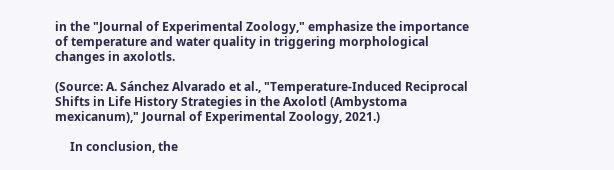in the "Journal of Experimental Zoology," emphasize the importance of temperature and water quality in triggering morphological changes in axolotls.

(Source: A. Sánchez Alvarado et al., "Temperature-Induced Reciprocal Shifts in Life History Strategies in the Axolotl (Ambystoma mexicanum)," Journal of Experimental Zoology, 2021.)

     In conclusion, the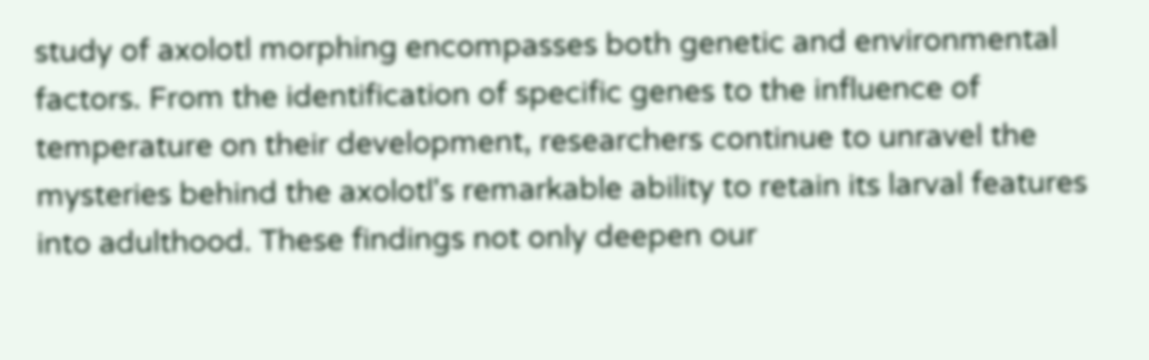study of axolotl morphing encompasses both genetic and environmental factors. From the identification of specific genes to the influence of temperature on their development, researchers continue to unravel the mysteries behind the axolotl's remarkable ability to retain its larval features into adulthood. These findings not only deepen our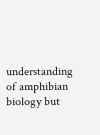understanding of amphibian biology but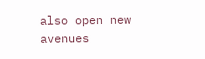also open new avenues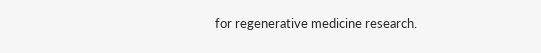for regenerative medicine research.